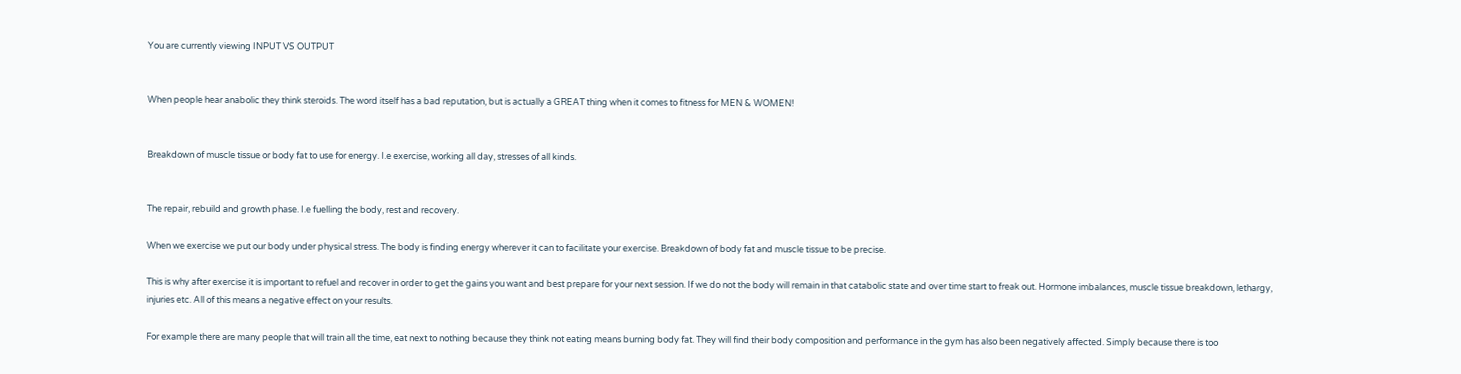You are currently viewing INPUT VS OUTPUT


When people hear anabolic they think steroids. The word itself has a bad reputation, but is actually a GREAT thing when it comes to fitness for MEN & WOMEN!


Breakdown of muscle tissue or body fat to use for energy. I.e exercise, working all day, stresses of all kinds.


The repair, rebuild and growth phase. I.e fuelling the body, rest and recovery.

When we exercise we put our body under physical stress. The body is finding energy wherever it can to facilitate your exercise. Breakdown of body fat and muscle tissue to be precise.

This is why after exercise it is important to refuel and recover in order to get the gains you want and best prepare for your next session. If we do not the body will remain in that catabolic state and over time start to freak out. Hormone imbalances, muscle tissue breakdown, lethargy, injuries etc. All of this means a negative effect on your results.

For example there are many people that will train all the time, eat next to nothing because they think not eating means burning body fat. They will find their body composition and performance in the gym has also been negatively affected. Simply because there is too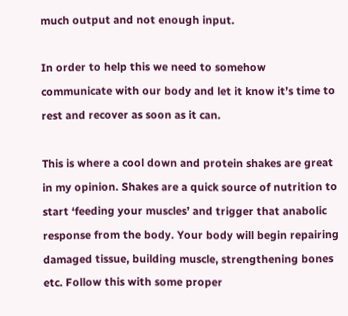much output and not enough input.

In order to help this we need to somehow communicate with our body and let it know it’s time to rest and recover as soon as it can.

This is where a cool down and protein shakes are great in my opinion. Shakes are a quick source of nutrition to start ‘feeding your muscles’ and trigger that anabolic response from the body. Your body will begin repairing damaged tissue, building muscle, strengthening bones etc. Follow this with some proper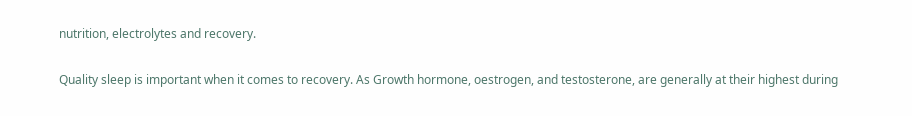nutrition, electrolytes and recovery.

Quality sleep is important when it comes to recovery. As Growth hormone, oestrogen, and testosterone, are generally at their highest during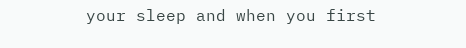your sleep and when you first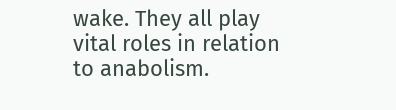wake. They all play vital roles in relation to anabolism.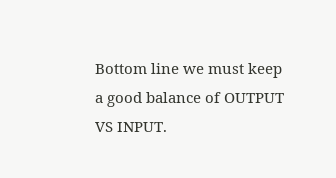Bottom line we must keep a good balance of OUTPUT VS INPUT.